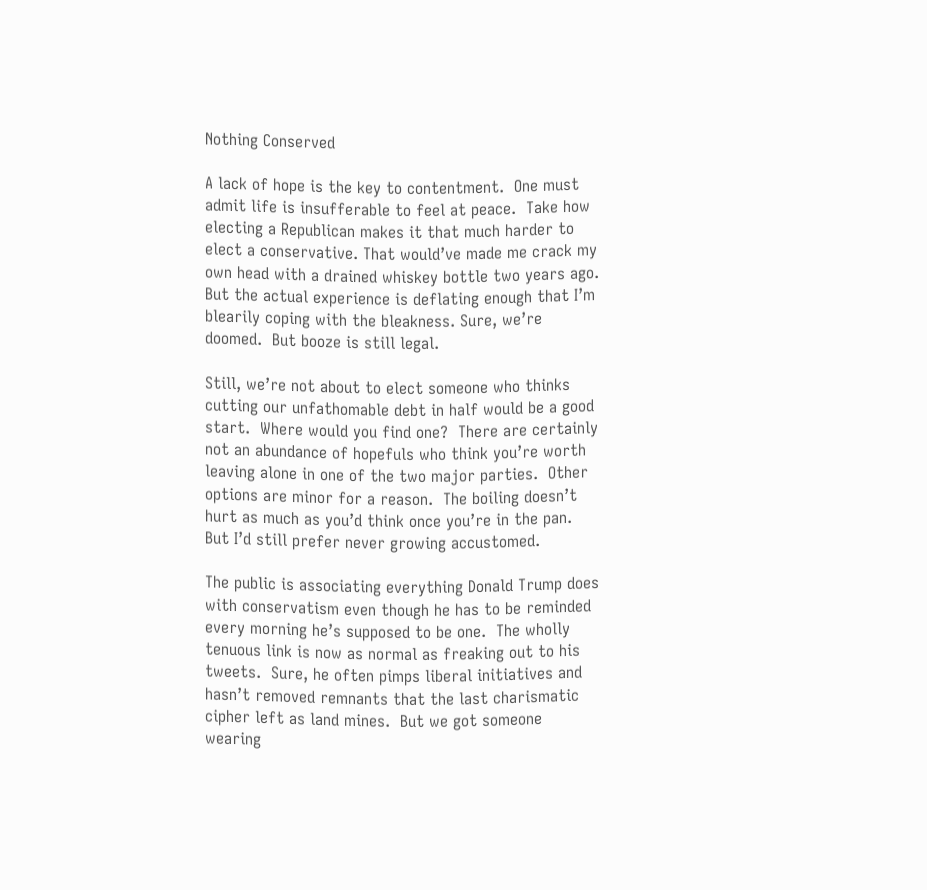Nothing Conserved

A lack of hope is the key to contentment.  One must admit life is insufferable to feel at peace.  Take how electing a Republican makes it that much harder to elect a conservative. That would’ve made me crack my own head with a drained whiskey bottle two years ago.  But the actual experience is deflating enough that I’m blearily coping with the bleakness. Sure, we’re doomed.  But booze is still legal.

Still, we’re not about to elect someone who thinks cutting our unfathomable debt in half would be a good start.  Where would you find one?  There are certainly not an abundance of hopefuls who think you’re worth leaving alone in one of the two major parties.  Other options are minor for a reason.  The boiling doesn’t hurt as much as you’d think once you’re in the pan.  But I’d still prefer never growing accustomed.

The public is associating everything Donald Trump does with conservatism even though he has to be reminded every morning he’s supposed to be one.  The wholly tenuous link is now as normal as freaking out to his tweets.  Sure, he often pimps liberal initiatives and hasn’t removed remnants that the last charismatic cipher left as land mines.  But we got someone wearing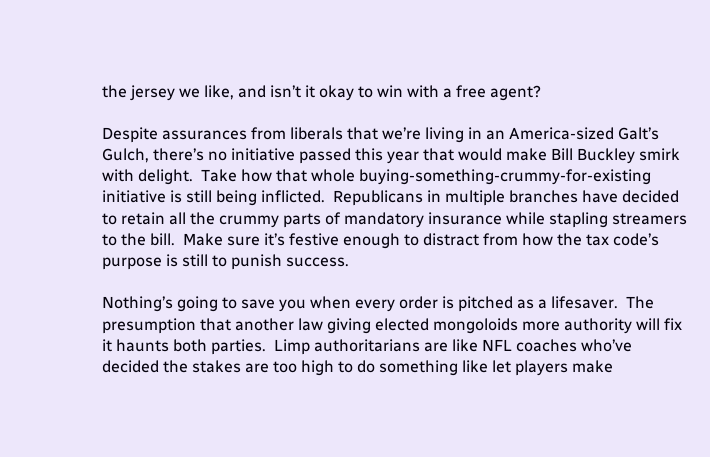the jersey we like, and isn’t it okay to win with a free agent?

Despite assurances from liberals that we’re living in an America-sized Galt’s Gulch, there’s no initiative passed this year that would make Bill Buckley smirk with delight.  Take how that whole buying-something-crummy-for-existing initiative is still being inflicted.  Republicans in multiple branches have decided to retain all the crummy parts of mandatory insurance while stapling streamers to the bill.  Make sure it’s festive enough to distract from how the tax code’s purpose is still to punish success.

Nothing’s going to save you when every order is pitched as a lifesaver.  The presumption that another law giving elected mongoloids more authority will fix it haunts both parties.  Limp authoritarians are like NFL coaches who’ve decided the stakes are too high to do something like let players make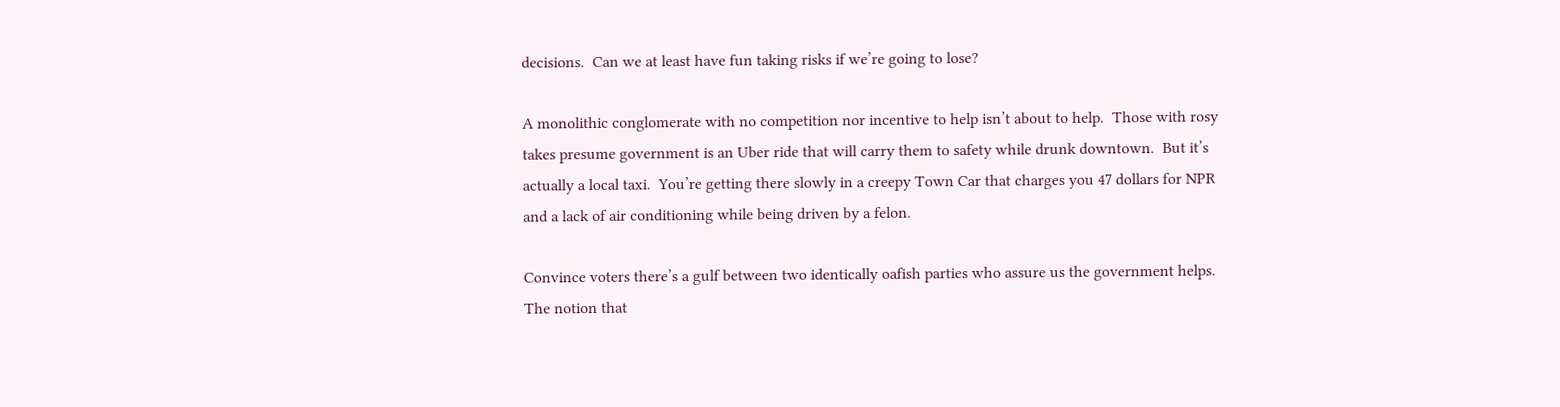decisions.  Can we at least have fun taking risks if we’re going to lose?

A monolithic conglomerate with no competition nor incentive to help isn’t about to help.  Those with rosy takes presume government is an Uber ride that will carry them to safety while drunk downtown.  But it’s actually a local taxi.  You’re getting there slowly in a creepy Town Car that charges you 47 dollars for NPR and a lack of air conditioning while being driven by a felon.

Convince voters there’s a gulf between two identically oafish parties who assure us the government helps.  The notion that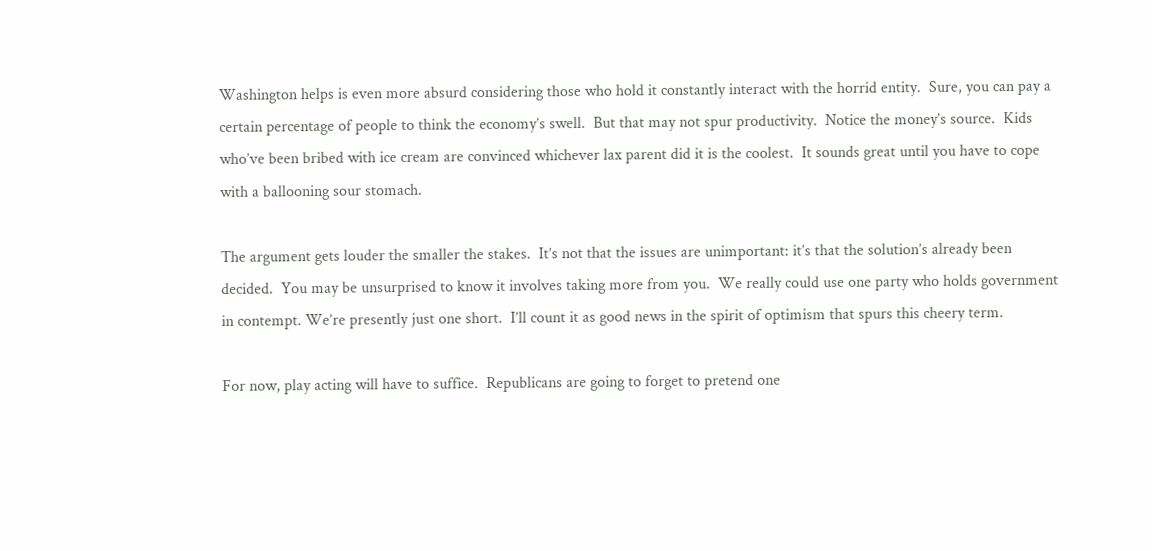Washington helps is even more absurd considering those who hold it constantly interact with the horrid entity.  Sure, you can pay a certain percentage of people to think the economy’s swell.  But that may not spur productivity.  Notice the money’s source.  Kids who’ve been bribed with ice cream are convinced whichever lax parent did it is the coolest.  It sounds great until you have to cope with a ballooning sour stomach.

The argument gets louder the smaller the stakes.  It’s not that the issues are unimportant: it’s that the solution’s already been decided.  You may be unsurprised to know it involves taking more from you.  We really could use one party who holds government in contempt. We’re presently just one short.  I’ll count it as good news in the spirit of optimism that spurs this cheery term.

For now, play acting will have to suffice.  Republicans are going to forget to pretend one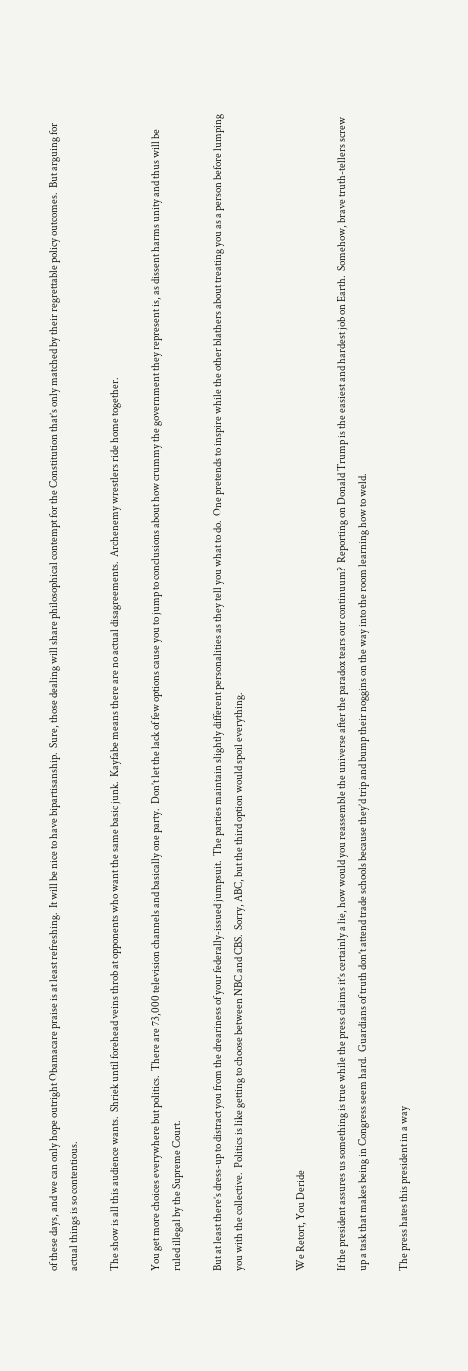of these days, and we can only hope outright Obamacare praise is at least refreshing.  It will be nice to have bipartisanship.  Sure, those dealing will share philosophical contempt for the Constitution that’s only matched by their regrettable policy outcomes.  But arguing for actual things is so contentious.

The show is all this audience wants.  Shriek until forehead veins throb at opponents who want the same basic junk.  Kayfabe means there are no actual disagreements.  Archenemy wrestlers ride home together.

You get more choices everywhere but politics.  There are 73,000 television channels and basically one party.  Don’t let the lack of few options cause you to jump to conclusions about how crummy the government they represent is, as dissent harms unity and thus will be ruled illegal by the Supreme Court.

But at least there’s dress-up to distract you from the dreariness of your federally-issued jumpsuit.  The parties maintain slightly different personalities as they tell you what to do.  One pretends to inspire while the other blathers about treating you as a person before lumping you with the collective.  Politics is like getting to choose between NBC and CBS.  Sorry, ABC, but the third option would spoil everything.


We Retort, You Deride

If the president assures us something is true while the press claims it’s certainly a lie, how would you reassemble the universe after the paradox tears our continuum?  Reporting on Donald Trump is the easiest and hardest job on Earth.  Somehow, brave truth-tellers screw up a task that makes being in Congress seem hard.  Guardians of truth don’t attend trade schools because they’d trip and bump their noggins on the way into the room learning how to weld.

The press hates this president in a way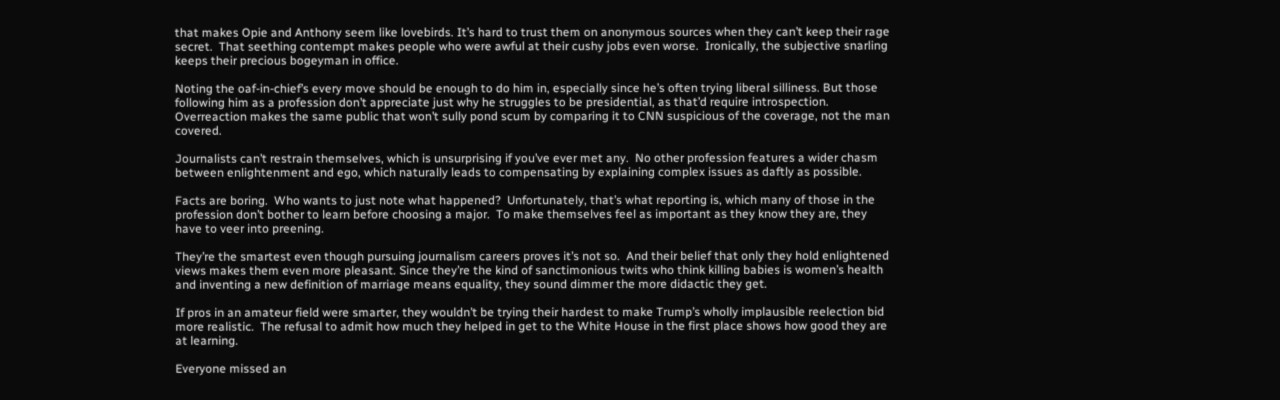that makes Opie and Anthony seem like lovebirds. It’s hard to trust them on anonymous sources when they can’t keep their rage secret.  That seething contempt makes people who were awful at their cushy jobs even worse.  Ironically, the subjective snarling keeps their precious bogeyman in office.

Noting the oaf-in-chief’s every move should be enough to do him in, especially since he’s often trying liberal silliness. But those following him as a profession don’t appreciate just why he struggles to be presidential, as that’d require introspection. Overreaction makes the same public that won’t sully pond scum by comparing it to CNN suspicious of the coverage, not the man covered.

Journalists can’t restrain themselves, which is unsurprising if you’ve ever met any.  No other profession features a wider chasm between enlightenment and ego, which naturally leads to compensating by explaining complex issues as daftly as possible.

Facts are boring.  Who wants to just note what happened?  Unfortunately, that’s what reporting is, which many of those in the profession don’t bother to learn before choosing a major.  To make themselves feel as important as they know they are, they have to veer into preening.

They’re the smartest even though pursuing journalism careers proves it’s not so.  And their belief that only they hold enlightened views makes them even more pleasant. Since they’re the kind of sanctimonious twits who think killing babies is women’s health and inventing a new definition of marriage means equality, they sound dimmer the more didactic they get.

If pros in an amateur field were smarter, they wouldn’t be trying their hardest to make Trump’s wholly implausible reelection bid more realistic.  The refusal to admit how much they helped in get to the White House in the first place shows how good they are at learning.

Everyone missed an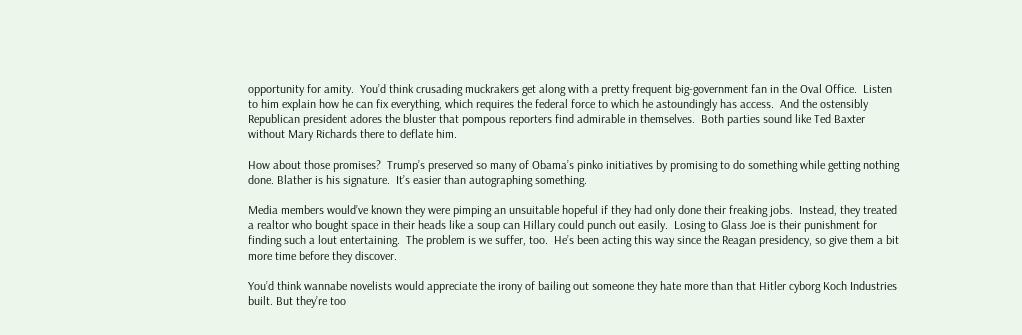opportunity for amity.  You’d think crusading muckrakers get along with a pretty frequent big-government fan in the Oval Office.  Listen to him explain how he can fix everything, which requires the federal force to which he astoundingly has access.  And the ostensibly Republican president adores the bluster that pompous reporters find admirable in themselves.  Both parties sound like Ted Baxter without Mary Richards there to deflate him.

How about those promises?  Trump’s preserved so many of Obama’s pinko initiatives by promising to do something while getting nothing done. Blather is his signature.  It’s easier than autographing something.

Media members would’ve known they were pimping an unsuitable hopeful if they had only done their freaking jobs.  Instead, they treated a realtor who bought space in their heads like a soup can Hillary could punch out easily.  Losing to Glass Joe is their punishment for finding such a lout entertaining.  The problem is we suffer, too.  He’s been acting this way since the Reagan presidency, so give them a bit more time before they discover.

You’d think wannabe novelists would appreciate the irony of bailing out someone they hate more than that Hitler cyborg Koch Industries built. But they’re too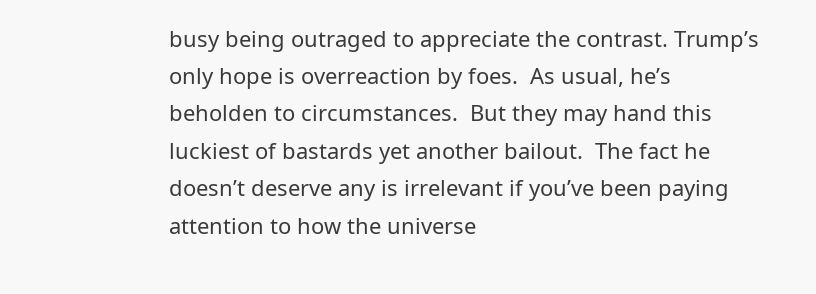busy being outraged to appreciate the contrast. Trump’s only hope is overreaction by foes.  As usual, he’s beholden to circumstances.  But they may hand this luckiest of bastards yet another bailout.  The fact he doesn’t deserve any is irrelevant if you’ve been paying attention to how the universe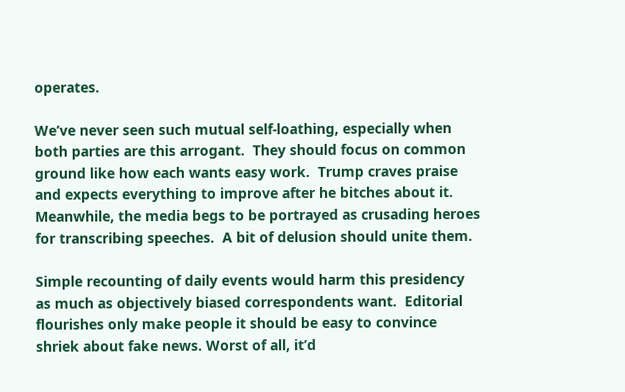operates.

We’ve never seen such mutual self-loathing, especially when both parties are this arrogant.  They should focus on common ground like how each wants easy work.  Trump craves praise and expects everything to improve after he bitches about it.  Meanwhile, the media begs to be portrayed as crusading heroes for transcribing speeches.  A bit of delusion should unite them.

Simple recounting of daily events would harm this presidency as much as objectively biased correspondents want.  Editorial flourishes only make people it should be easy to convince shriek about fake news. Worst of all, it’d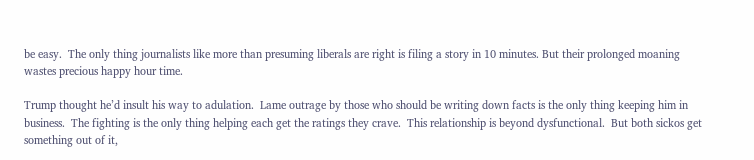be easy.  The only thing journalists like more than presuming liberals are right is filing a story in 10 minutes. But their prolonged moaning wastes precious happy hour time.

Trump thought he’d insult his way to adulation.  Lame outrage by those who should be writing down facts is the only thing keeping him in business.  The fighting is the only thing helping each get the ratings they crave.  This relationship is beyond dysfunctional.  But both sickos get something out of it,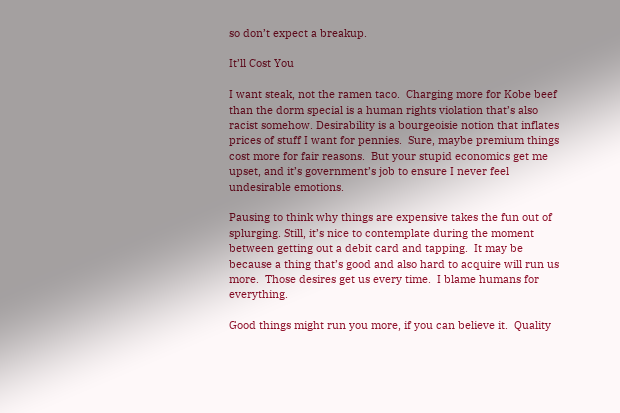so don’t expect a breakup.

It’ll Cost You

I want steak, not the ramen taco.  Charging more for Kobe beef than the dorm special is a human rights violation that’s also racist somehow. Desirability is a bourgeoisie notion that inflates prices of stuff I want for pennies.  Sure, maybe premium things cost more for fair reasons.  But your stupid economics get me upset, and it’s government’s job to ensure I never feel undesirable emotions.

Pausing to think why things are expensive takes the fun out of splurging. Still, it’s nice to contemplate during the moment between getting out a debit card and tapping.  It may be because a thing that’s good and also hard to acquire will run us more.  Those desires get us every time.  I blame humans for everything.

Good things might run you more, if you can believe it.  Quality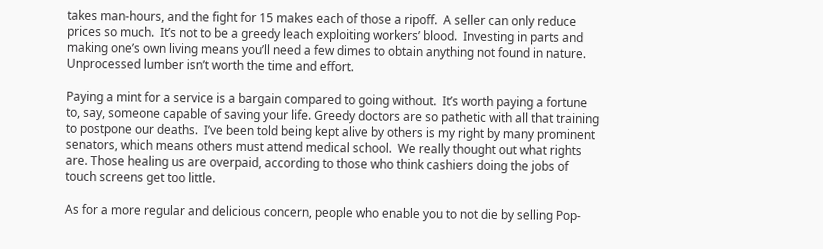takes man-hours, and the fight for 15 makes each of those a ripoff.  A seller can only reduce prices so much.  It’s not to be a greedy leach exploiting workers’ blood.  Investing in parts and making one’s own living means you’ll need a few dimes to obtain anything not found in nature.  Unprocessed lumber isn’t worth the time and effort.

Paying a mint for a service is a bargain compared to going without.  It’s worth paying a fortune to, say, someone capable of saving your life. Greedy doctors are so pathetic with all that training to postpone our deaths.  I’ve been told being kept alive by others is my right by many prominent senators, which means others must attend medical school.  We really thought out what rights are. Those healing us are overpaid, according to those who think cashiers doing the jobs of touch screens get too little.

As for a more regular and delicious concern, people who enable you to not die by selling Pop-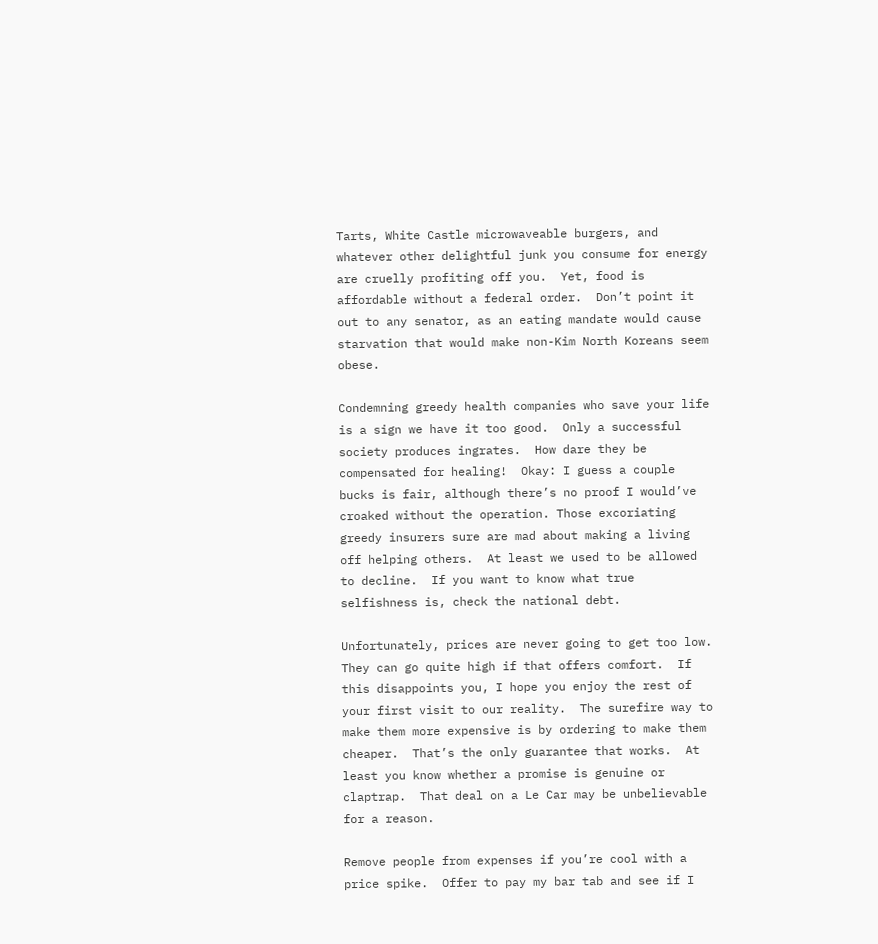Tarts, White Castle microwaveable burgers, and whatever other delightful junk you consume for energy are cruelly profiting off you.  Yet, food is affordable without a federal order.  Don’t point it out to any senator, as an eating mandate would cause starvation that would make non-Kim North Koreans seem obese.

Condemning greedy health companies who save your life is a sign we have it too good.  Only a successful society produces ingrates.  How dare they be compensated for healing!  Okay: I guess a couple bucks is fair, although there’s no proof I would’ve croaked without the operation. Those excoriating greedy insurers sure are mad about making a living off helping others.  At least we used to be allowed to decline.  If you want to know what true selfishness is, check the national debt.

Unfortunately, prices are never going to get too low.  They can go quite high if that offers comfort.  If this disappoints you, I hope you enjoy the rest of your first visit to our reality.  The surefire way to make them more expensive is by ordering to make them cheaper.  That’s the only guarantee that works.  At least you know whether a promise is genuine or claptrap.  That deal on a Le Car may be unbelievable for a reason.

Remove people from expenses if you’re cool with a price spike.  Offer to pay my bar tab and see if I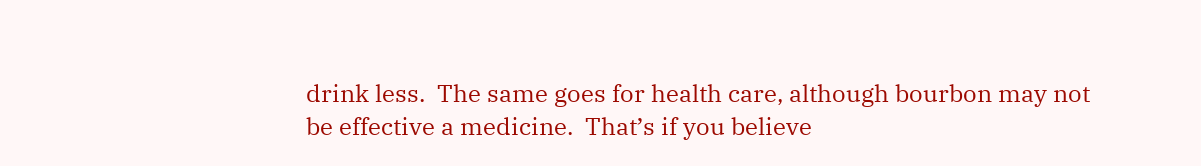drink less.  The same goes for health care, although bourbon may not be effective a medicine.  That’s if you believe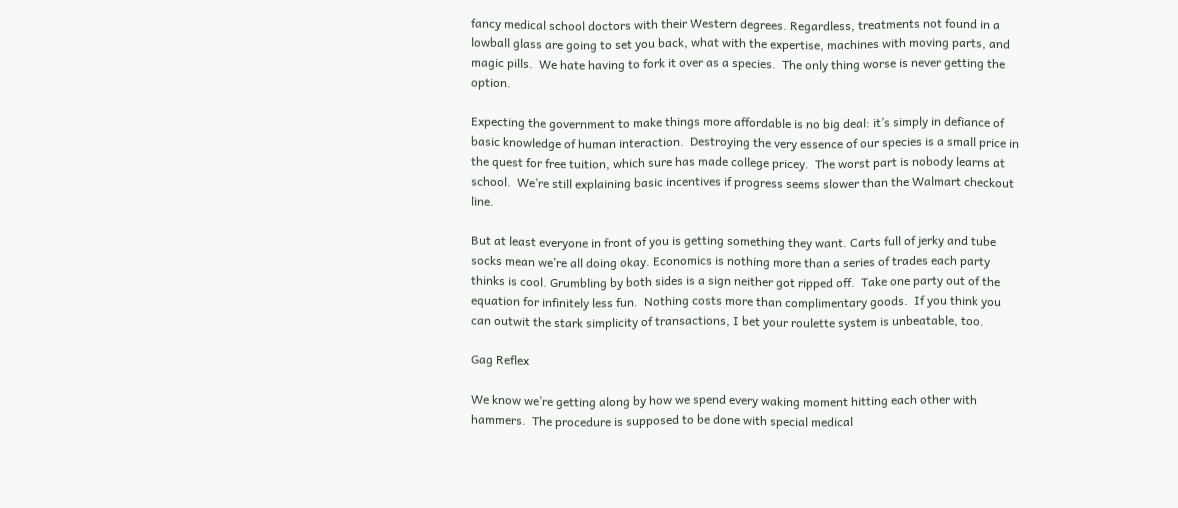fancy medical school doctors with their Western degrees. Regardless, treatments not found in a lowball glass are going to set you back, what with the expertise, machines with moving parts, and magic pills.  We hate having to fork it over as a species.  The only thing worse is never getting the option.

Expecting the government to make things more affordable is no big deal: it’s simply in defiance of basic knowledge of human interaction.  Destroying the very essence of our species is a small price in the quest for free tuition, which sure has made college pricey.  The worst part is nobody learns at school.  We’re still explaining basic incentives if progress seems slower than the Walmart checkout line.

But at least everyone in front of you is getting something they want. Carts full of jerky and tube socks mean we’re all doing okay. Economics is nothing more than a series of trades each party thinks is cool. Grumbling by both sides is a sign neither got ripped off.  Take one party out of the equation for infinitely less fun.  Nothing costs more than complimentary goods.  If you think you can outwit the stark simplicity of transactions, I bet your roulette system is unbeatable, too.

Gag Reflex

We know we’re getting along by how we spend every waking moment hitting each other with hammers.  The procedure is supposed to be done with special medical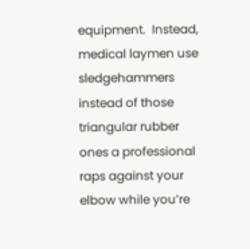equipment.  Instead, medical laymen use sledgehammers instead of those triangular rubber ones a professional raps against your elbow while you’re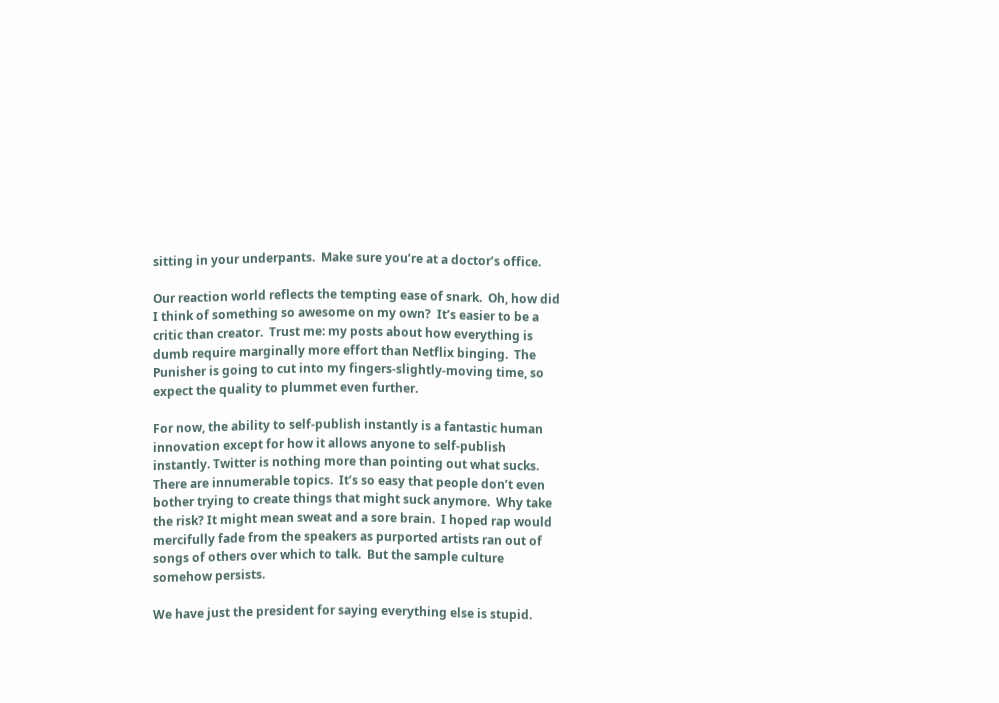sitting in your underpants.  Make sure you’re at a doctor’s office.

Our reaction world reflects the tempting ease of snark.  Oh, how did I think of something so awesome on my own?  It’s easier to be a critic than creator.  Trust me: my posts about how everything is dumb require marginally more effort than Netflix binging.  The Punisher is going to cut into my fingers-slightly-moving time, so expect the quality to plummet even further.

For now, the ability to self-publish instantly is a fantastic human innovation except for how it allows anyone to self-publish instantly. Twitter is nothing more than pointing out what sucks.  There are innumerable topics.  It’s so easy that people don’t even bother trying to create things that might suck anymore.  Why take the risk? It might mean sweat and a sore brain.  I hoped rap would mercifully fade from the speakers as purported artists ran out of songs of others over which to talk.  But the sample culture somehow persists.

We have just the president for saying everything else is stupid.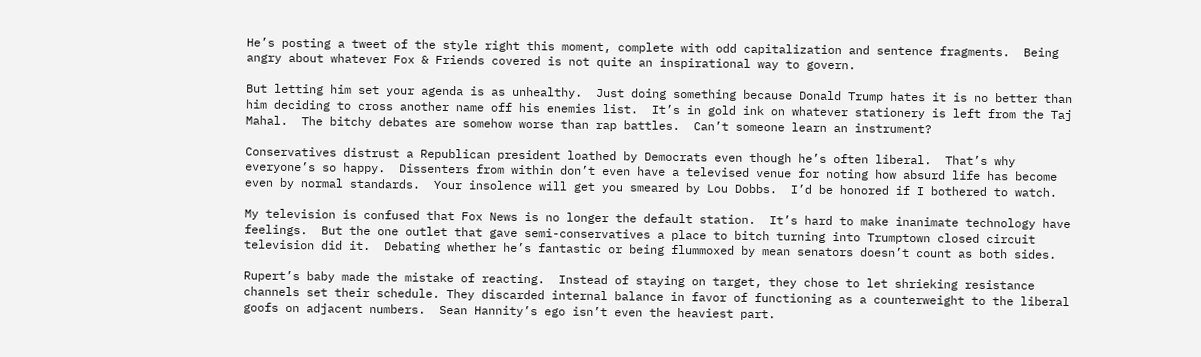He’s posting a tweet of the style right this moment, complete with odd capitalization and sentence fragments.  Being angry about whatever Fox & Friends covered is not quite an inspirational way to govern.

But letting him set your agenda is as unhealthy.  Just doing something because Donald Trump hates it is no better than him deciding to cross another name off his enemies list.  It’s in gold ink on whatever stationery is left from the Taj Mahal.  The bitchy debates are somehow worse than rap battles.  Can’t someone learn an instrument?

Conservatives distrust a Republican president loathed by Democrats even though he’s often liberal.  That’s why everyone’s so happy.  Dissenters from within don’t even have a televised venue for noting how absurd life has become even by normal standards.  Your insolence will get you smeared by Lou Dobbs.  I’d be honored if I bothered to watch.

My television is confused that Fox News is no longer the default station.  It’s hard to make inanimate technology have feelings.  But the one outlet that gave semi-conservatives a place to bitch turning into Trumptown closed circuit television did it.  Debating whether he’s fantastic or being flummoxed by mean senators doesn’t count as both sides.

Rupert’s baby made the mistake of reacting.  Instead of staying on target, they chose to let shrieking resistance channels set their schedule. They discarded internal balance in favor of functioning as a counterweight to the liberal goofs on adjacent numbers.  Sean Hannity’s ego isn’t even the heaviest part.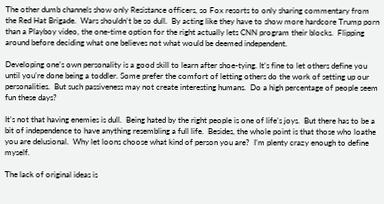The other dumb channels show only Resistance officers, so Fox resorts to only sharing commentary from the Red Hat Brigade.  Wars shouldn’t be so dull.  By acting like they have to show more hardcore Trump porn than a Playboy video, the one-time option for the right actually lets CNN program their blocks.  Flipping around before deciding what one believes not what would be deemed independent.

Developing one’s own personality is a good skill to learn after shoe-tying. It’s fine to let others define you until you’re done being a toddler. Some prefer the comfort of letting others do the work of setting up our personalities.  But such passiveness may not create interesting humans.  Do a high percentage of people seem fun these days?

It’s not that having enemies is dull.  Being hated by the right people is one of life’s joys.  But there has to be a bit of independence to have anything resembling a full life.  Besides, the whole point is that those who loathe you are delusional.  Why let loons choose what kind of person you are?  I’m plenty crazy enough to define myself.

The lack of original ideas is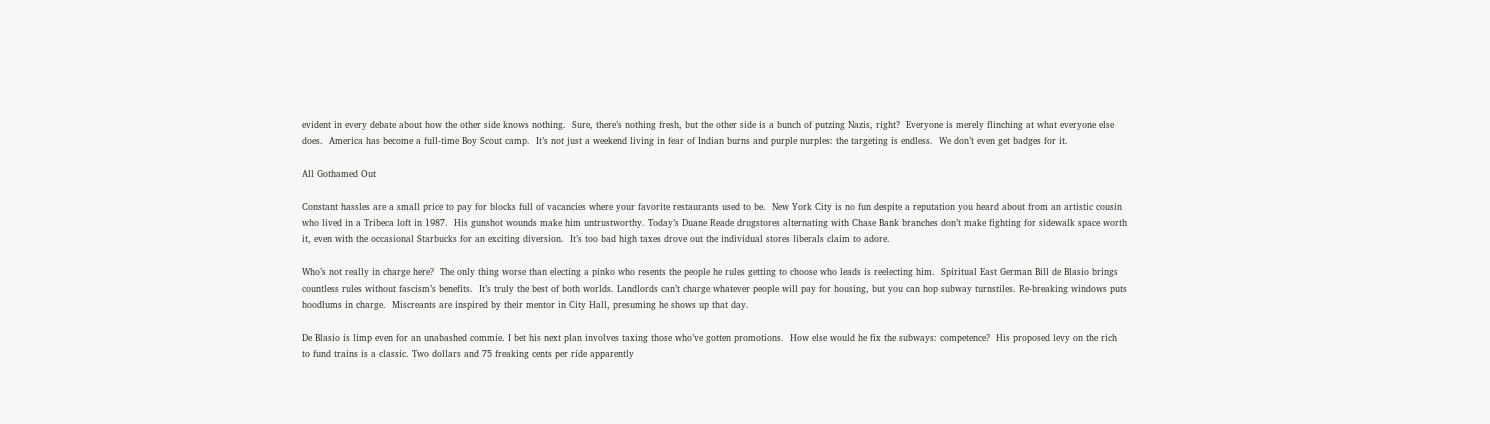evident in every debate about how the other side knows nothing.  Sure, there’s nothing fresh, but the other side is a bunch of putzing Nazis, right?  Everyone is merely flinching at what everyone else does.  America has become a full-time Boy Scout camp.  It’s not just a weekend living in fear of Indian burns and purple nurples: the targeting is endless.  We don’t even get badges for it.

All Gothamed Out

Constant hassles are a small price to pay for blocks full of vacancies where your favorite restaurants used to be.  New York City is no fun despite a reputation you heard about from an artistic cousin who lived in a Tribeca loft in 1987.  His gunshot wounds make him untrustworthy. Today’s Duane Reade drugstores alternating with Chase Bank branches don’t make fighting for sidewalk space worth it, even with the occasional Starbucks for an exciting diversion.  It’s too bad high taxes drove out the individual stores liberals claim to adore.

Who’s not really in charge here?  The only thing worse than electing a pinko who resents the people he rules getting to choose who leads is reelecting him.  Spiritual East German Bill de Blasio brings countless rules without fascism’s benefits.  It’s truly the best of both worlds. Landlords can’t charge whatever people will pay for housing, but you can hop subway turnstiles. Re-breaking windows puts hoodlums in charge.  Miscreants are inspired by their mentor in City Hall, presuming he shows up that day.

De Blasio is limp even for an unabashed commie. I bet his next plan involves taxing those who’ve gotten promotions.  How else would he fix the subways: competence?  His proposed levy on the rich to fund trains is a classic. Two dollars and 75 freaking cents per ride apparently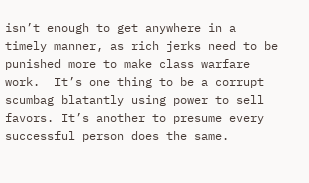isn’t enough to get anywhere in a timely manner, as rich jerks need to be punished more to make class warfare work.  It’s one thing to be a corrupt scumbag blatantly using power to sell favors. It’s another to presume every successful person does the same.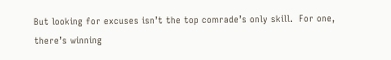But looking for excuses isn’t the top comrade’s only skill.  For one, there’s winning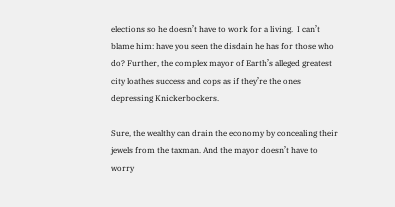elections so he doesn’t have to work for a living.  I can’t blame him: have you seen the disdain he has for those who do? Further, the complex mayor of Earth’s alleged greatest city loathes success and cops as if they’re the ones depressing Knickerbockers.

Sure, the wealthy can drain the economy by concealing their jewels from the taxman. And the mayor doesn’t have to worry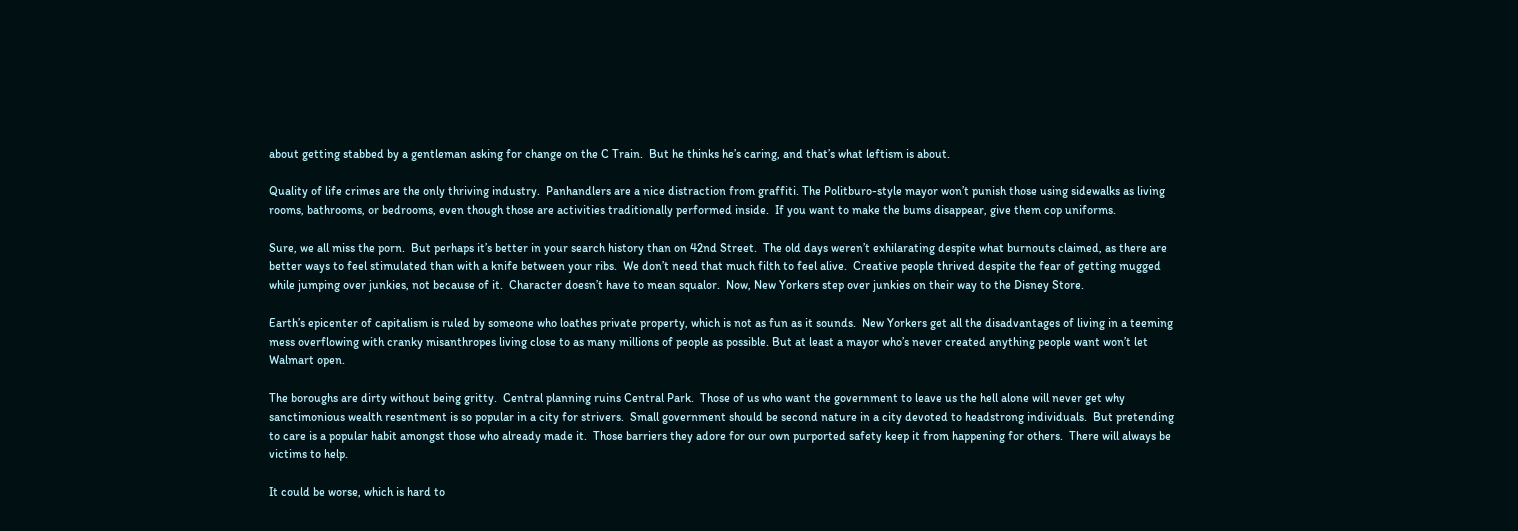about getting stabbed by a gentleman asking for change on the C Train.  But he thinks he’s caring, and that’s what leftism is about.

Quality of life crimes are the only thriving industry.  Panhandlers are a nice distraction from graffiti. The Politburo-style mayor won’t punish those using sidewalks as living rooms, bathrooms, or bedrooms, even though those are activities traditionally performed inside.  If you want to make the bums disappear, give them cop uniforms.

Sure, we all miss the porn.  But perhaps it’s better in your search history than on 42nd Street.  The old days weren’t exhilarating despite what burnouts claimed, as there are better ways to feel stimulated than with a knife between your ribs.  We don’t need that much filth to feel alive.  Creative people thrived despite the fear of getting mugged while jumping over junkies, not because of it.  Character doesn’t have to mean squalor.  Now, New Yorkers step over junkies on their way to the Disney Store.

Earth’s epicenter of capitalism is ruled by someone who loathes private property, which is not as fun as it sounds.  New Yorkers get all the disadvantages of living in a teeming mess overflowing with cranky misanthropes living close to as many millions of people as possible. But at least a mayor who’s never created anything people want won’t let Walmart open.

The boroughs are dirty without being gritty.  Central planning ruins Central Park.  Those of us who want the government to leave us the hell alone will never get why sanctimonious wealth resentment is so popular in a city for strivers.  Small government should be second nature in a city devoted to headstrong individuals.  But pretending to care is a popular habit amongst those who already made it.  Those barriers they adore for our own purported safety keep it from happening for others.  There will always be victims to help.

It could be worse, which is hard to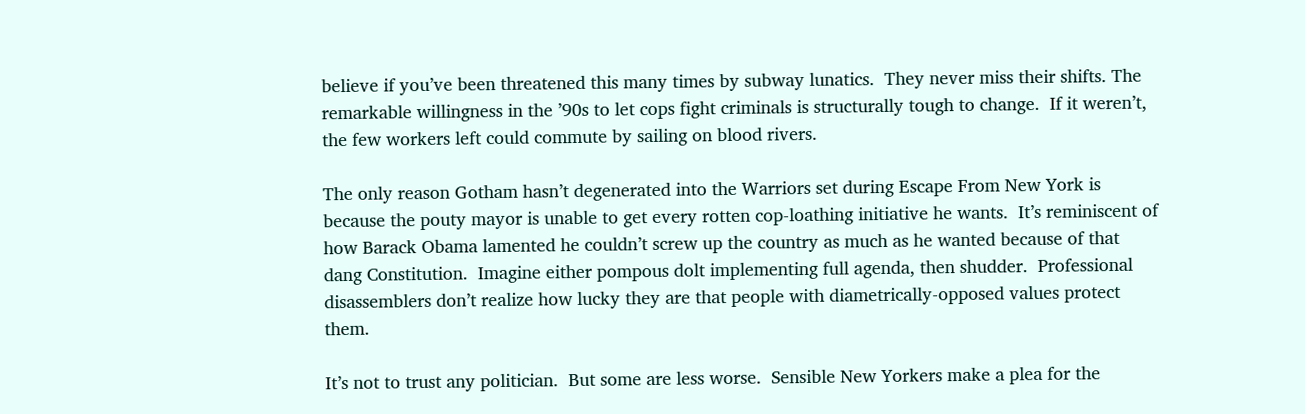believe if you’ve been threatened this many times by subway lunatics.  They never miss their shifts. The remarkable willingness in the ’90s to let cops fight criminals is structurally tough to change.  If it weren’t, the few workers left could commute by sailing on blood rivers.

The only reason Gotham hasn’t degenerated into the Warriors set during Escape From New York is because the pouty mayor is unable to get every rotten cop-loathing initiative he wants.  It’s reminiscent of how Barack Obama lamented he couldn’t screw up the country as much as he wanted because of that dang Constitution.  Imagine either pompous dolt implementing full agenda, then shudder.  Professional disassemblers don’t realize how lucky they are that people with diametrically-opposed values protect them.

It’s not to trust any politician.  But some are less worse.  Sensible New Yorkers make a plea for the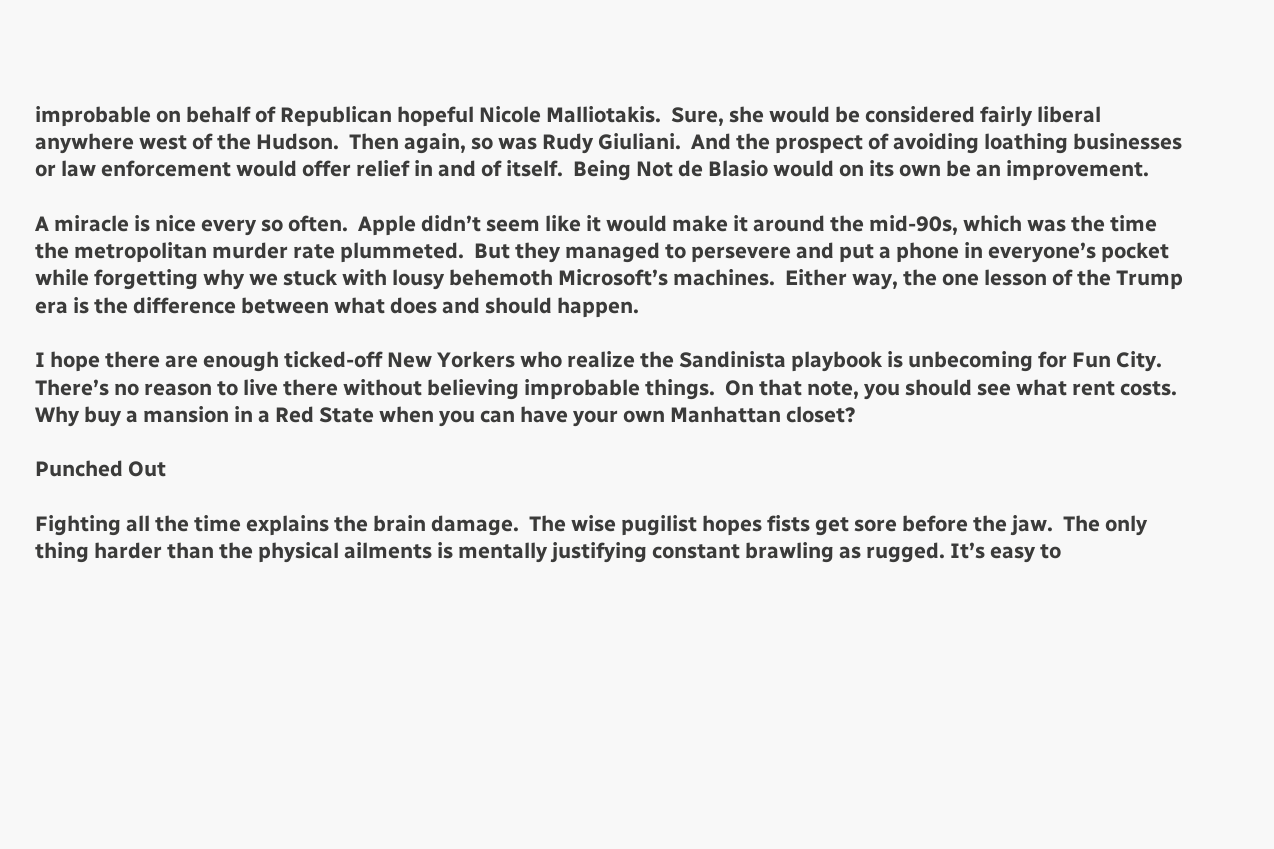improbable on behalf of Republican hopeful Nicole Malliotakis.  Sure, she would be considered fairly liberal anywhere west of the Hudson.  Then again, so was Rudy Giuliani.  And the prospect of avoiding loathing businesses or law enforcement would offer relief in and of itself.  Being Not de Blasio would on its own be an improvement.

A miracle is nice every so often.  Apple didn’t seem like it would make it around the mid-90s, which was the time the metropolitan murder rate plummeted.  But they managed to persevere and put a phone in everyone’s pocket while forgetting why we stuck with lousy behemoth Microsoft’s machines.  Either way, the one lesson of the Trump era is the difference between what does and should happen.

I hope there are enough ticked-off New Yorkers who realize the Sandinista playbook is unbecoming for Fun City.  There’s no reason to live there without believing improbable things.  On that note, you should see what rent costs.  Why buy a mansion in a Red State when you can have your own Manhattan closet?

Punched Out

Fighting all the time explains the brain damage.  The wise pugilist hopes fists get sore before the jaw.  The only thing harder than the physical ailments is mentally justifying constant brawling as rugged. It’s easy to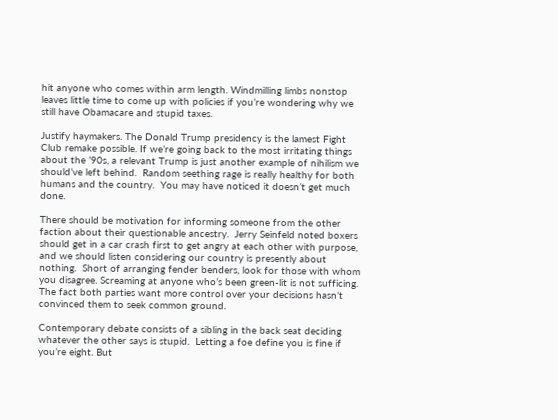hit anyone who comes within arm length. Windmilling limbs nonstop leaves little time to come up with policies if you’re wondering why we still have Obamacare and stupid taxes.

Justify haymakers. The Donald Trump presidency is the lamest Fight Club remake possible. If we’re going back to the most irritating things about the ’90s, a relevant Trump is just another example of nihilism we should’ve left behind.  Random seething rage is really healthy for both humans and the country.  You may have noticed it doesn’t get much done.

There should be motivation for informing someone from the other faction about their questionable ancestry.  Jerry Seinfeld noted boxers should get in a car crash first to get angry at each other with purpose, and we should listen considering our country is presently about nothing.  Short of arranging fender benders, look for those with whom you disagree. Screaming at anyone who’s been green-lit is not sufficing.  The fact both parties want more control over your decisions hasn’t convinced them to seek common ground.

Contemporary debate consists of a sibling in the back seat deciding whatever the other says is stupid.  Letting a foe define you is fine if you’re eight. But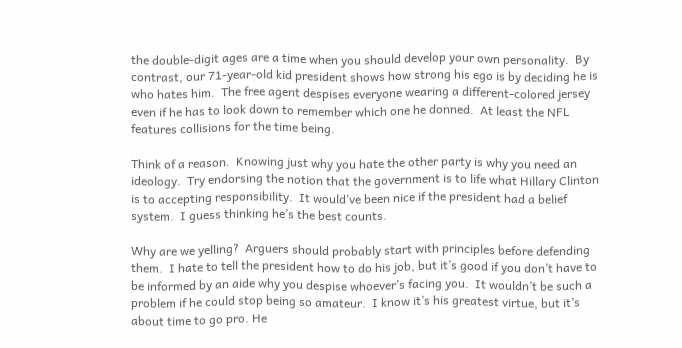the double-digit ages are a time when you should develop your own personality.  By contrast, our 71-year-old kid president shows how strong his ego is by deciding he is who hates him.  The free agent despises everyone wearing a different-colored jersey even if he has to look down to remember which one he donned.  At least the NFL features collisions for the time being.

Think of a reason.  Knowing just why you hate the other party is why you need an ideology.  Try endorsing the notion that the government is to life what Hillary Clinton is to accepting responsibility.  It would’ve been nice if the president had a belief system.  I guess thinking he’s the best counts.

Why are we yelling?  Arguers should probably start with principles before defending them.  I hate to tell the president how to do his job, but it’s good if you don’t have to be informed by an aide why you despise whoever’s facing you.  It wouldn’t be such a problem if he could stop being so amateur.  I know it’s his greatest virtue, but it’s about time to go pro. He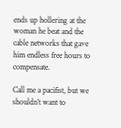ends up hollering at the woman he beat and the cable networks that gave him endless free hours to compensate.

Call me a pacifist, but we shouldn’t want to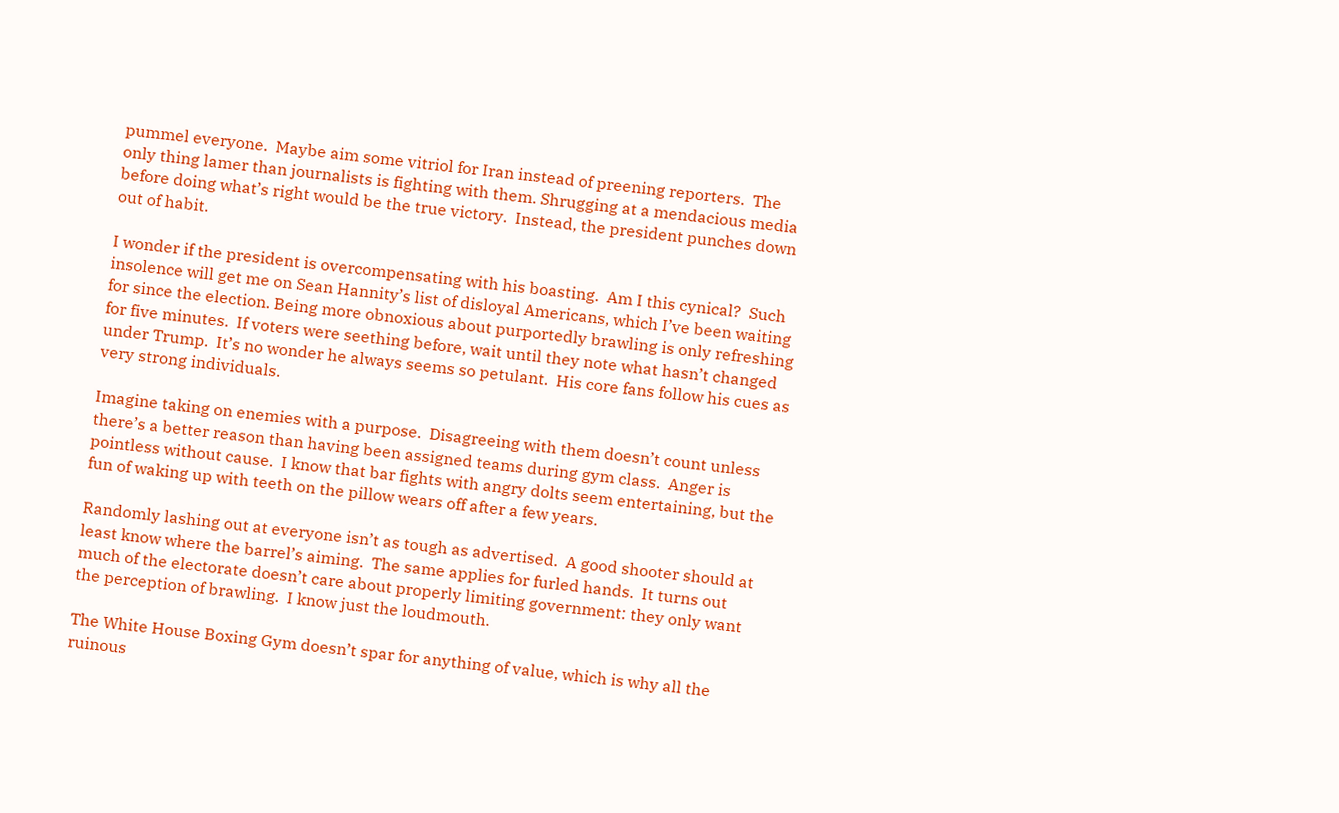pummel everyone.  Maybe aim some vitriol for Iran instead of preening reporters.  The only thing lamer than journalists is fighting with them. Shrugging at a mendacious media before doing what’s right would be the true victory.  Instead, the president punches down out of habit.

I wonder if the president is overcompensating with his boasting.  Am I this cynical?  Such insolence will get me on Sean Hannity’s list of disloyal Americans, which I’ve been waiting for since the election. Being more obnoxious about purportedly brawling is only refreshing for five minutes.  If voters were seething before, wait until they note what hasn’t changed under Trump.  It’s no wonder he always seems so petulant.  His core fans follow his cues as very strong individuals.

Imagine taking on enemies with a purpose.  Disagreeing with them doesn’t count unless there’s a better reason than having been assigned teams during gym class.  Anger is pointless without cause.  I know that bar fights with angry dolts seem entertaining, but the fun of waking up with teeth on the pillow wears off after a few years.

Randomly lashing out at everyone isn’t as tough as advertised.  A good shooter should at least know where the barrel’s aiming.  The same applies for furled hands.  It turns out much of the electorate doesn’t care about properly limiting government: they only want the perception of brawling.  I know just the loudmouth.

The White House Boxing Gym doesn’t spar for anything of value, which is why all the ruinous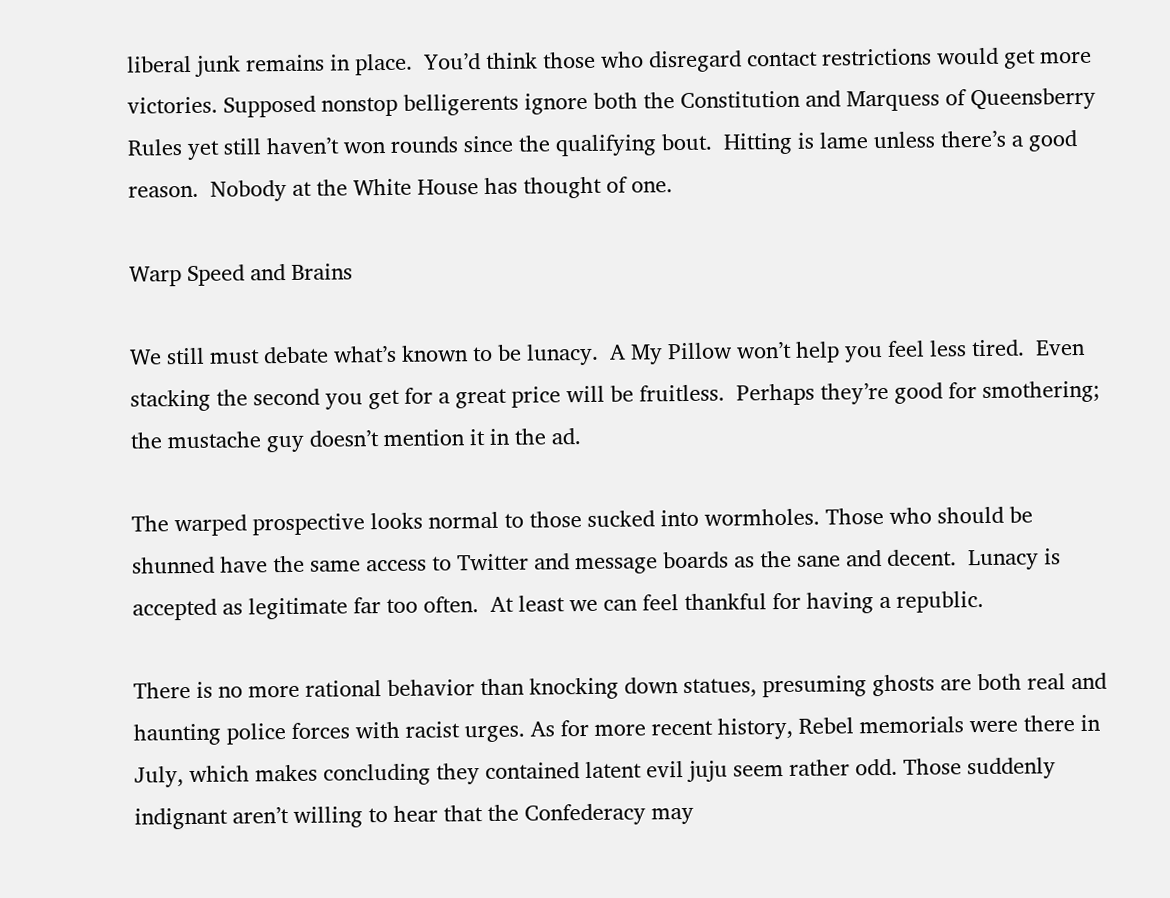liberal junk remains in place.  You’d think those who disregard contact restrictions would get more victories. Supposed nonstop belligerents ignore both the Constitution and Marquess of Queensberry Rules yet still haven’t won rounds since the qualifying bout.  Hitting is lame unless there’s a good reason.  Nobody at the White House has thought of one.

Warp Speed and Brains

We still must debate what’s known to be lunacy.  A My Pillow won’t help you feel less tired.  Even stacking the second you get for a great price will be fruitless.  Perhaps they’re good for smothering; the mustache guy doesn’t mention it in the ad.

The warped prospective looks normal to those sucked into wormholes. Those who should be shunned have the same access to Twitter and message boards as the sane and decent.  Lunacy is accepted as legitimate far too often.  At least we can feel thankful for having a republic.

There is no more rational behavior than knocking down statues, presuming ghosts are both real and haunting police forces with racist urges. As for more recent history, Rebel memorials were there in July, which makes concluding they contained latent evil juju seem rather odd. Those suddenly indignant aren’t willing to hear that the Confederacy may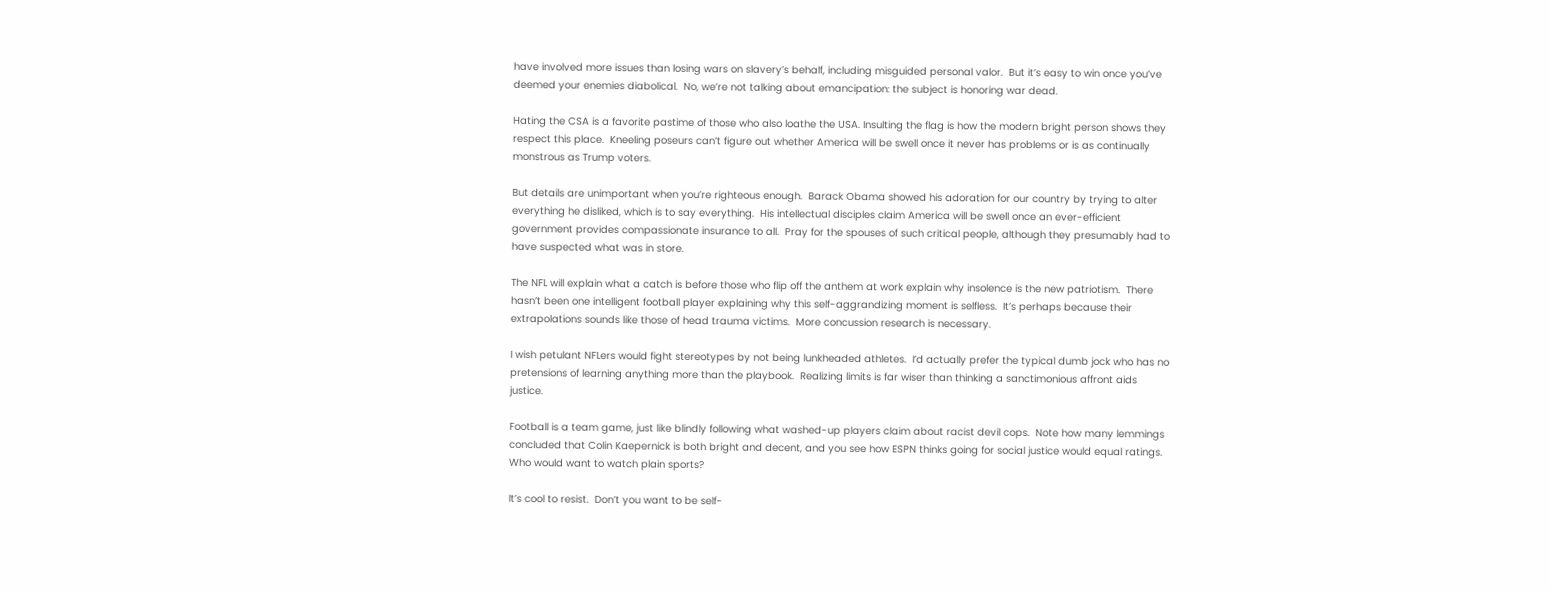have involved more issues than losing wars on slavery’s behalf, including misguided personal valor.  But it’s easy to win once you’ve deemed your enemies diabolical.  No, we’re not talking about emancipation: the subject is honoring war dead.

Hating the CSA is a favorite pastime of those who also loathe the USA. Insulting the flag is how the modern bright person shows they respect this place.  Kneeling poseurs can’t figure out whether America will be swell once it never has problems or is as continually monstrous as Trump voters.

But details are unimportant when you’re righteous enough.  Barack Obama showed his adoration for our country by trying to alter everything he disliked, which is to say everything.  His intellectual disciples claim America will be swell once an ever-efficient government provides compassionate insurance to all.  Pray for the spouses of such critical people, although they presumably had to have suspected what was in store.

The NFL will explain what a catch is before those who flip off the anthem at work explain why insolence is the new patriotism.  There hasn’t been one intelligent football player explaining why this self-aggrandizing moment is selfless.  It’s perhaps because their extrapolations sounds like those of head trauma victims.  More concussion research is necessary.

I wish petulant NFLers would fight stereotypes by not being lunkheaded athletes.  I’d actually prefer the typical dumb jock who has no pretensions of learning anything more than the playbook.  Realizing limits is far wiser than thinking a sanctimonious affront aids justice.

Football is a team game, just like blindly following what washed-up players claim about racist devil cops.  Note how many lemmings concluded that Colin Kaepernick is both bright and decent, and you see how ESPN thinks going for social justice would equal ratings.  Who would want to watch plain sports?

It’s cool to resist.  Don’t you want to be self-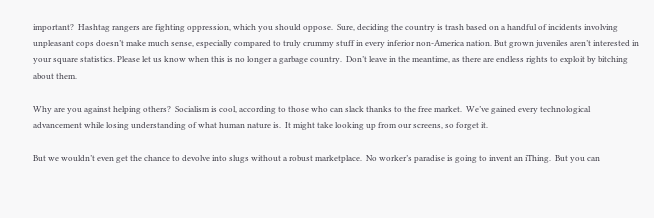important?  Hashtag rangers are fighting oppression, which you should oppose.  Sure, deciding the country is trash based on a handful of incidents involving unpleasant cops doesn’t make much sense, especially compared to truly crummy stuff in every inferior non-America nation. But grown juveniles aren’t interested in your square statistics. Please let us know when this is no longer a garbage country.  Don’t leave in the meantime, as there are endless rights to exploit by bitching about them.

Why are you against helping others?  Socialism is cool, according to those who can slack thanks to the free market.  We’ve gained every technological advancement while losing understanding of what human nature is.  It might take looking up from our screens, so forget it.

But we wouldn’t even get the chance to devolve into slugs without a robust marketplace.  No worker’s paradise is going to invent an iThing.  But you can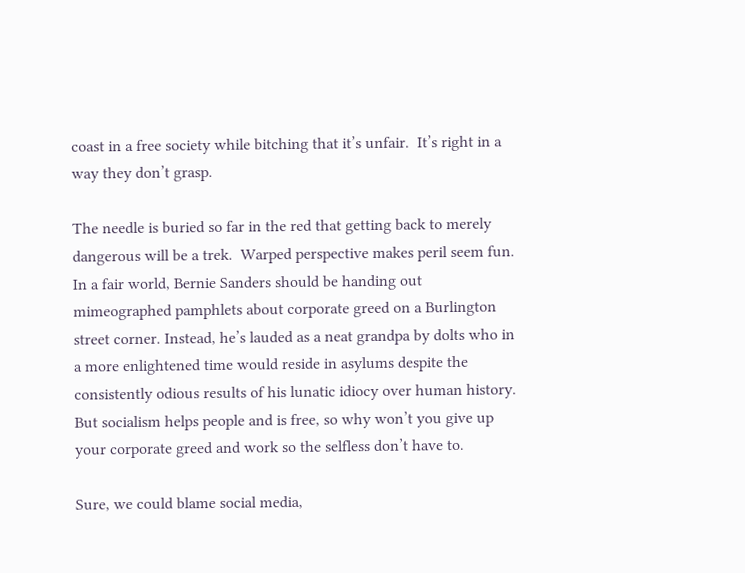coast in a free society while bitching that it’s unfair.  It’s right in a way they don’t grasp.

The needle is buried so far in the red that getting back to merely dangerous will be a trek.  Warped perspective makes peril seem fun. In a fair world, Bernie Sanders should be handing out mimeographed pamphlets about corporate greed on a Burlington street corner. Instead, he’s lauded as a neat grandpa by dolts who in a more enlightened time would reside in asylums despite the consistently odious results of his lunatic idiocy over human history.  But socialism helps people and is free, so why won’t you give up your corporate greed and work so the selfless don’t have to.

Sure, we could blame social media,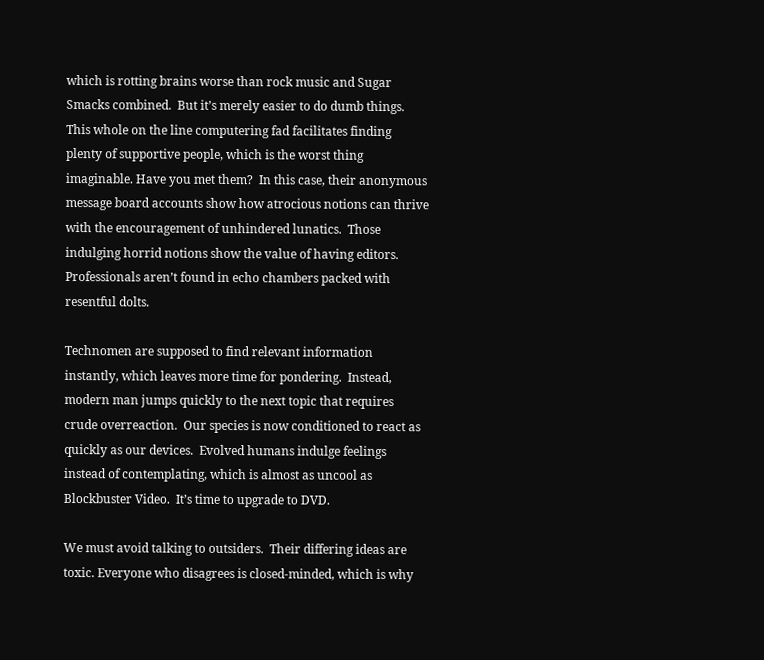which is rotting brains worse than rock music and Sugar Smacks combined.  But it’s merely easier to do dumb things.  This whole on the line computering fad facilitates finding plenty of supportive people, which is the worst thing imaginable. Have you met them?  In this case, their anonymous message board accounts show how atrocious notions can thrive with the encouragement of unhindered lunatics.  Those indulging horrid notions show the value of having editors.  Professionals aren’t found in echo chambers packed with resentful dolts.

Technomen are supposed to find relevant information instantly, which leaves more time for pondering.  Instead, modern man jumps quickly to the next topic that requires crude overreaction.  Our species is now conditioned to react as quickly as our devices.  Evolved humans indulge feelings instead of contemplating, which is almost as uncool as Blockbuster Video.  It’s time to upgrade to DVD.

We must avoid talking to outsiders.  Their differing ideas are toxic. Everyone who disagrees is closed-minded, which is why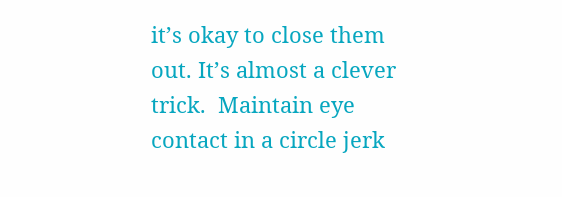it’s okay to close them out. It’s almost a clever trick.  Maintain eye contact in a circle jerk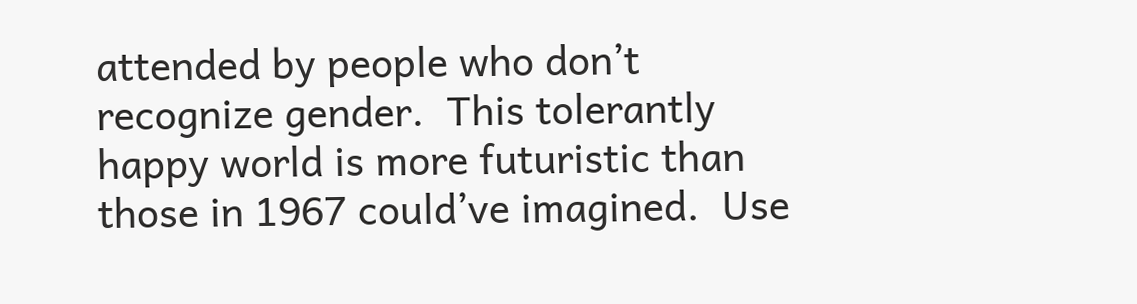attended by people who don’t recognize gender.  This tolerantly happy world is more futuristic than those in 1967 could’ve imagined.  Use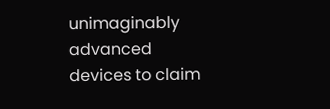unimaginably advanced devices to claim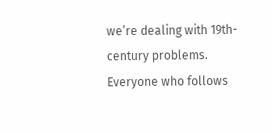we’re dealing with 19th-century problems.  Everyone who follows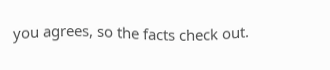you agrees, so the facts check out.